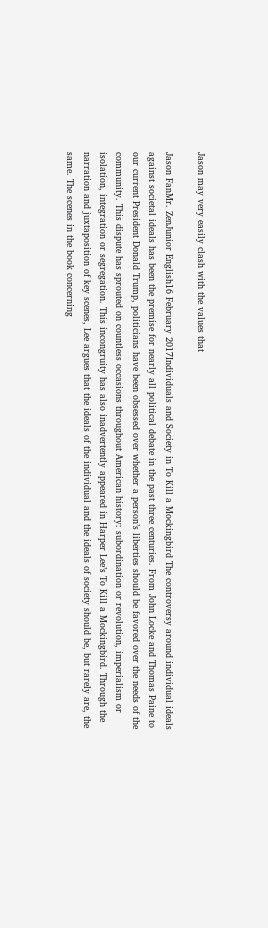Jason may very easily clash with the values that

Jason FanMr. ZenJunior English16 February 2017Individuals and Society in To Kill a Mockingbird The controversy around individual ideals against societal ideals has been the premise for nearly all political debate in the past three centuries. From John Locke and Thomas Paine to our current President Donald Trump, politicians have been obsessed over whether a person’s liberties should be favored over the needs of the community. This dispute has sprouted on countless occasions throughout American history: subordination or revolution, imperialism or isolation, integration or segregation. This incongruity has also inadvertently appeared in Harper Lee’s To Kill a Mockingbird. Through the narration and juxtaposition of key scenes, Lee argues that the ideals of the individual and the ideals of society should be, but rarely are, the same. The scenes in the book concerning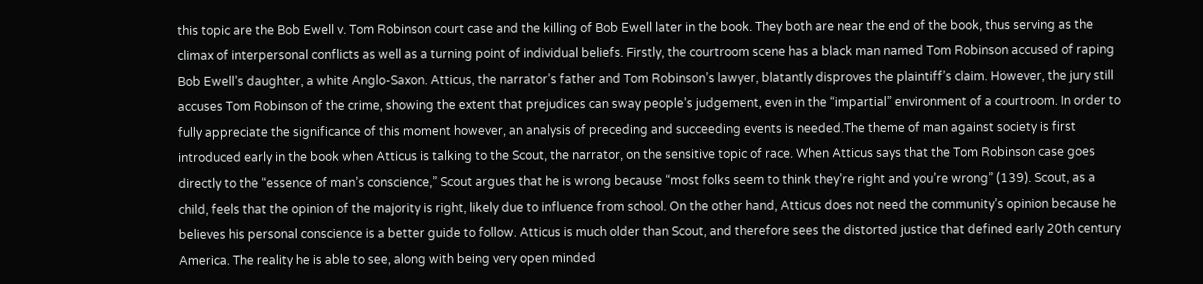this topic are the Bob Ewell v. Tom Robinson court case and the killing of Bob Ewell later in the book. They both are near the end of the book, thus serving as the climax of interpersonal conflicts as well as a turning point of individual beliefs. Firstly, the courtroom scene has a black man named Tom Robinson accused of raping Bob Ewell’s daughter, a white Anglo-Saxon. Atticus, the narrator’s father and Tom Robinson’s lawyer, blatantly disproves the plaintiff’s claim. However, the jury still accuses Tom Robinson of the crime, showing the extent that prejudices can sway people’s judgement, even in the “impartial” environment of a courtroom. In order to fully appreciate the significance of this moment however, an analysis of preceding and succeeding events is needed.The theme of man against society is first introduced early in the book when Atticus is talking to the Scout, the narrator, on the sensitive topic of race. When Atticus says that the Tom Robinson case goes directly to the “essence of man’s conscience,” Scout argues that he is wrong because “most folks seem to think they’re right and you’re wrong” (139). Scout, as a child, feels that the opinion of the majority is right, likely due to influence from school. On the other hand, Atticus does not need the community’s opinion because he believes his personal conscience is a better guide to follow. Atticus is much older than Scout, and therefore sees the distorted justice that defined early 20th century America. The reality he is able to see, along with being very open minded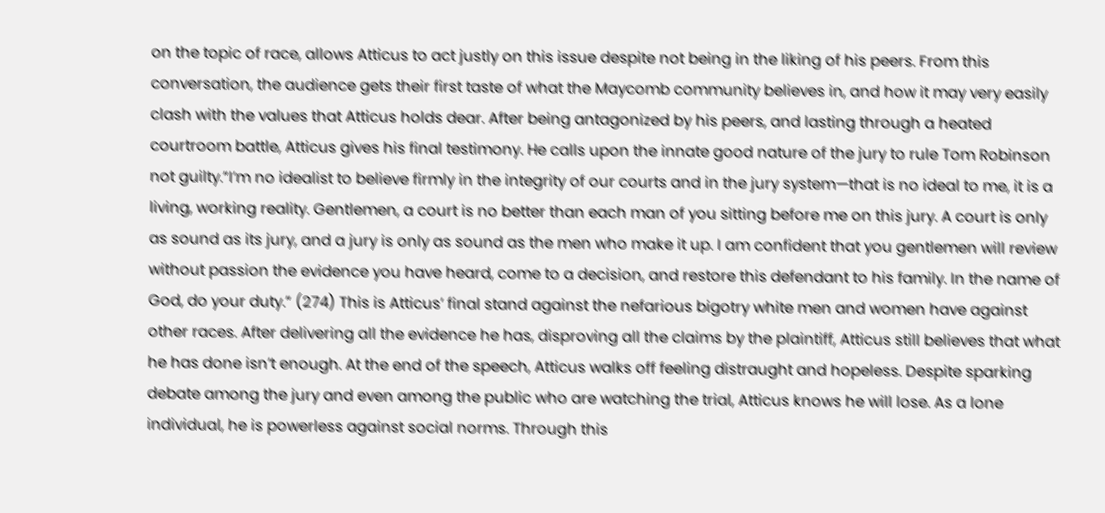on the topic of race, allows Atticus to act justly on this issue despite not being in the liking of his peers. From this conversation, the audience gets their first taste of what the Maycomb community believes in, and how it may very easily clash with the values that Atticus holds dear. After being antagonized by his peers, and lasting through a heated courtroom battle, Atticus gives his final testimony. He calls upon the innate good nature of the jury to rule Tom Robinson not guilty.”I’m no idealist to believe firmly in the integrity of our courts and in the jury system—that is no ideal to me, it is a living, working reality. Gentlemen, a court is no better than each man of you sitting before me on this jury. A court is only as sound as its jury, and a jury is only as sound as the men who make it up. I am confident that you gentlemen will review without passion the evidence you have heard, come to a decision, and restore this defendant to his family. In the name of God, do your duty.” (274) This is Atticus’ final stand against the nefarious bigotry white men and women have against other races. After delivering all the evidence he has, disproving all the claims by the plaintiff, Atticus still believes that what he has done isn’t enough. At the end of the speech, Atticus walks off feeling distraught and hopeless. Despite sparking debate among the jury and even among the public who are watching the trial, Atticus knows he will lose. As a lone individual, he is powerless against social norms. Through this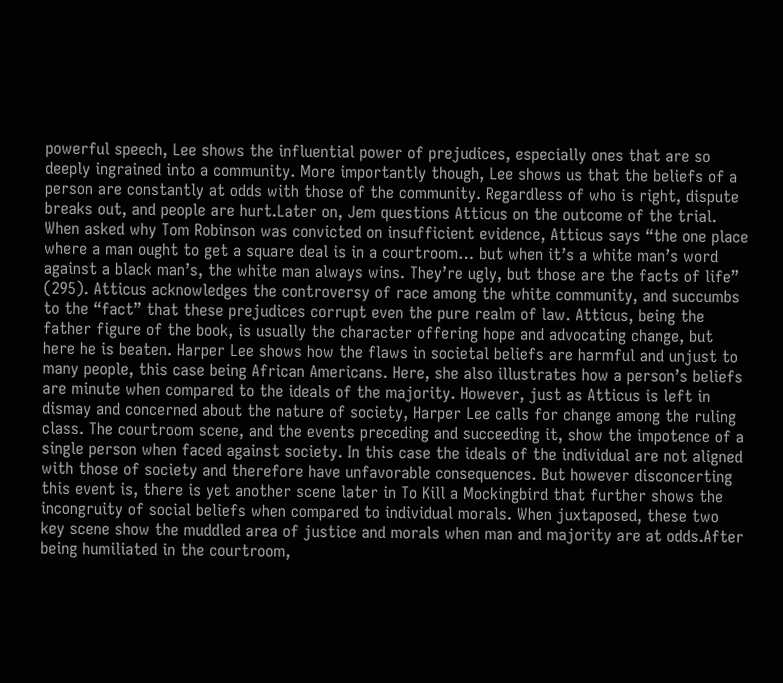powerful speech, Lee shows the influential power of prejudices, especially ones that are so deeply ingrained into a community. More importantly though, Lee shows us that the beliefs of a person are constantly at odds with those of the community. Regardless of who is right, dispute breaks out, and people are hurt.Later on, Jem questions Atticus on the outcome of the trial. When asked why Tom Robinson was convicted on insufficient evidence, Atticus says “the one place where a man ought to get a square deal is in a courtroom… but when it’s a white man’s word against a black man’s, the white man always wins. They’re ugly, but those are the facts of life” (295). Atticus acknowledges the controversy of race among the white community, and succumbs to the “fact” that these prejudices corrupt even the pure realm of law. Atticus, being the father figure of the book, is usually the character offering hope and advocating change, but here he is beaten. Harper Lee shows how the flaws in societal beliefs are harmful and unjust to many people, this case being African Americans. Here, she also illustrates how a person’s beliefs are minute when compared to the ideals of the majority. However, just as Atticus is left in dismay and concerned about the nature of society, Harper Lee calls for change among the ruling class. The courtroom scene, and the events preceding and succeeding it, show the impotence of a single person when faced against society. In this case the ideals of the individual are not aligned with those of society and therefore have unfavorable consequences. But however disconcerting this event is, there is yet another scene later in To Kill a Mockingbird that further shows the incongruity of social beliefs when compared to individual morals. When juxtaposed, these two key scene show the muddled area of justice and morals when man and majority are at odds.After being humiliated in the courtroom,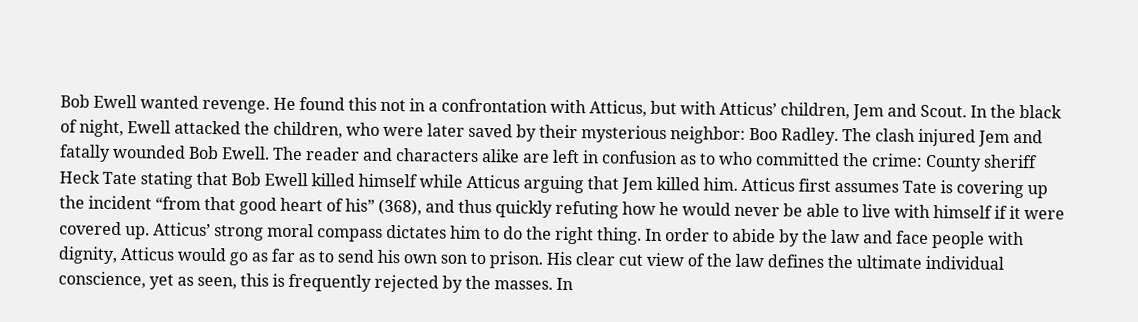Bob Ewell wanted revenge. He found this not in a confrontation with Atticus, but with Atticus’ children, Jem and Scout. In the black of night, Ewell attacked the children, who were later saved by their mysterious neighbor: Boo Radley. The clash injured Jem and fatally wounded Bob Ewell. The reader and characters alike are left in confusion as to who committed the crime: County sheriff Heck Tate stating that Bob Ewell killed himself while Atticus arguing that Jem killed him. Atticus first assumes Tate is covering up the incident “from that good heart of his” (368), and thus quickly refuting how he would never be able to live with himself if it were covered up. Atticus’ strong moral compass dictates him to do the right thing. In order to abide by the law and face people with dignity, Atticus would go as far as to send his own son to prison. His clear cut view of the law defines the ultimate individual conscience, yet as seen, this is frequently rejected by the masses. In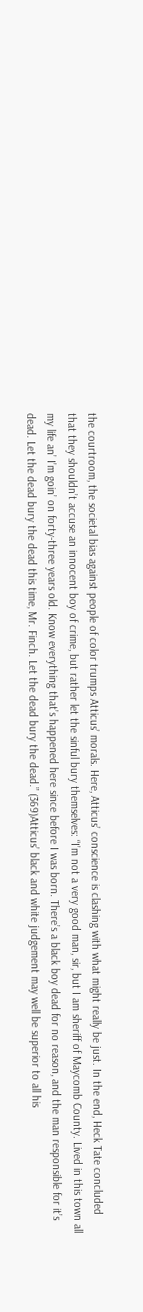the courtroom, the societal bias against people of color trumps Atticus’ morals. Here, Atticus’ conscience is clashing with what might really be just. In the end, Heck Tate concluded that they shouldn’t accuse an innocent boy of crime, but rather let the sinful bury themselves: “I’m not a very good man, sir, but I am sheriff of Maycomb County. Lived in this town all my life an’ I’m goin’ on forty-three years old. Know everything that’s happened here since before I was born. There’s a black boy dead for no reason, and the man responsible for it’s dead. Let the dead bury the dead this time, Mr. Finch. Let the dead bury the dead.” (369)Atticus’ black and white judgement may well be superior to all his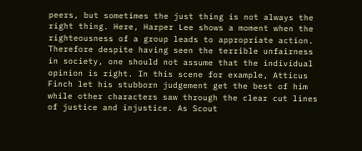peers, but sometimes the just thing is not always the right thing. Here, Harper Lee shows a moment when the righteousness of a group leads to appropriate action. Therefore despite having seen the terrible unfairness in society, one should not assume that the individual opinion is right. In this scene for example, Atticus Finch let his stubborn judgement get the best of him while other characters saw through the clear cut lines of justice and injustice. As Scout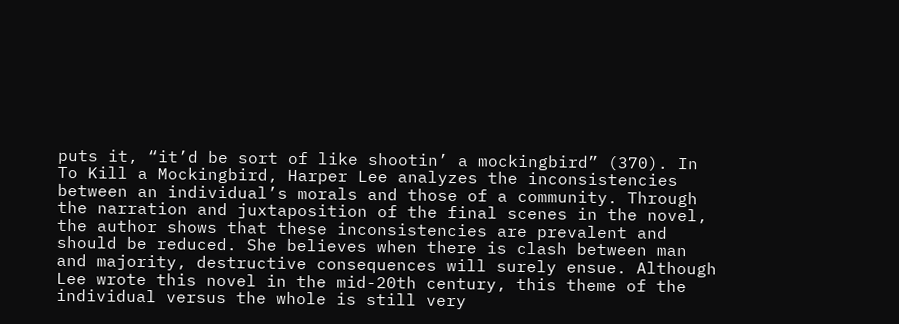puts it, “it’d be sort of like shootin’ a mockingbird” (370). In To Kill a Mockingbird, Harper Lee analyzes the inconsistencies between an individual’s morals and those of a community. Through the narration and juxtaposition of the final scenes in the novel, the author shows that these inconsistencies are prevalent and should be reduced. She believes when there is clash between man and majority, destructive consequences will surely ensue. Although Lee wrote this novel in the mid-20th century, this theme of the individual versus the whole is still very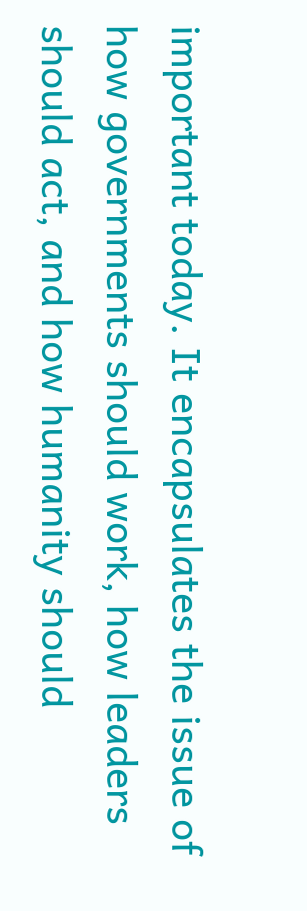important today. It encapsulates the issue of how governments should work, how leaders should act, and how humanity should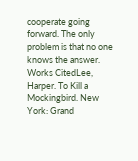cooperate going forward. The only problem is that no one knows the answer. Works CitedLee, Harper. To Kill a Mockingbird. New York: Grand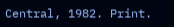Central, 1982. Print.